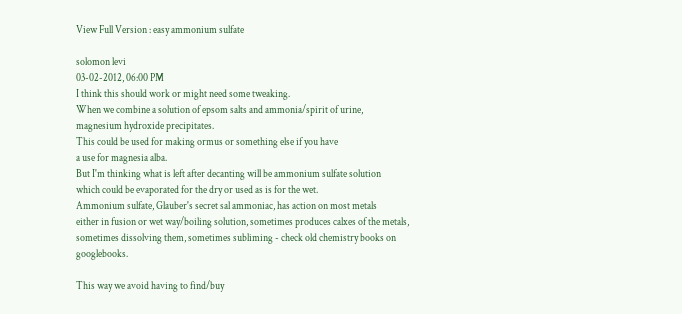View Full Version : easy ammonium sulfate

solomon levi
03-02-2012, 06:00 PM
I think this should work or might need some tweaking.
When we combine a solution of epsom salts and ammonia/spirit of urine,
magnesium hydroxide precipitates.
This could be used for making ormus or something else if you have
a use for magnesia alba.
But I'm thinking what is left after decanting will be ammonium sulfate solution
which could be evaporated for the dry or used as is for the wet.
Ammonium sulfate, Glauber's secret sal ammoniac, has action on most metals
either in fusion or wet way/boiling solution, sometimes produces calxes of the metals,
sometimes dissolving them, sometimes subliming - check old chemistry books on googlebooks.

This way we avoid having to find/buy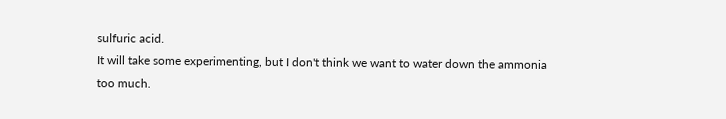sulfuric acid.
It will take some experimenting, but I don't think we want to water down the ammonia
too much.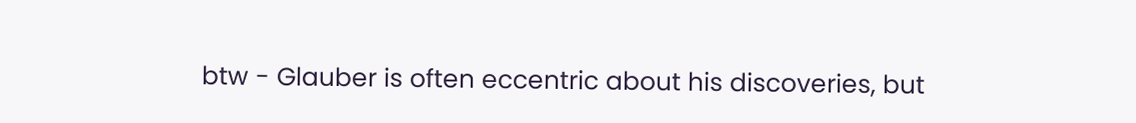btw - Glauber is often eccentric about his discoveries, but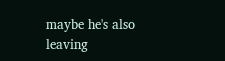maybe he's also leaving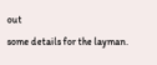out
some details for the layman.